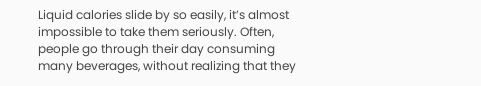Liquid calories slide by so easily, it’s almost impossible to take them seriously. Often, people go through their day consuming many beverages, without realizing that they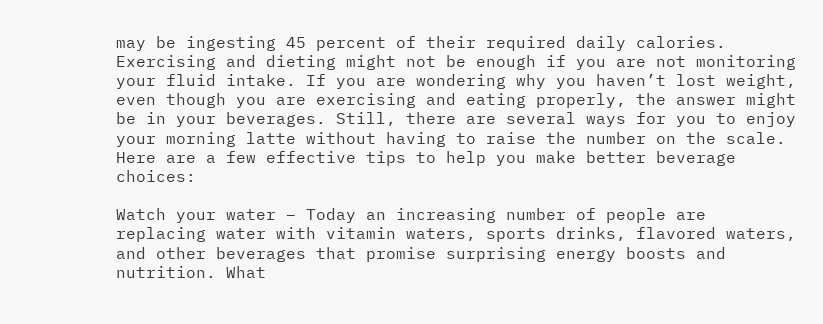may be ingesting 45 percent of their required daily calories. Exercising and dieting might not be enough if you are not monitoring your fluid intake. If you are wondering why you haven’t lost weight, even though you are exercising and eating properly, the answer might be in your beverages. Still, there are several ways for you to enjoy your morning latte without having to raise the number on the scale. Here are a few effective tips to help you make better beverage choices:

Watch your water – Today an increasing number of people are replacing water with vitamin waters, sports drinks, flavored waters, and other beverages that promise surprising energy boosts and nutrition. What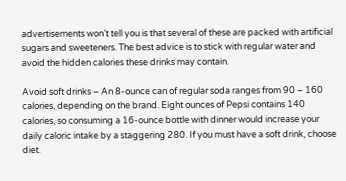advertisements won’t tell you is that several of these are packed with artificial sugars and sweeteners. The best advice is to stick with regular water and avoid the hidden calories these drinks may contain.

Avoid soft drinks – An 8-ounce can of regular soda ranges from 90 – 160 calories, depending on the brand. Eight ounces of Pepsi contains 140 calories, so consuming a 16-ounce bottle with dinner would increase your daily caloric intake by a staggering 280. If you must have a soft drink, choose diet.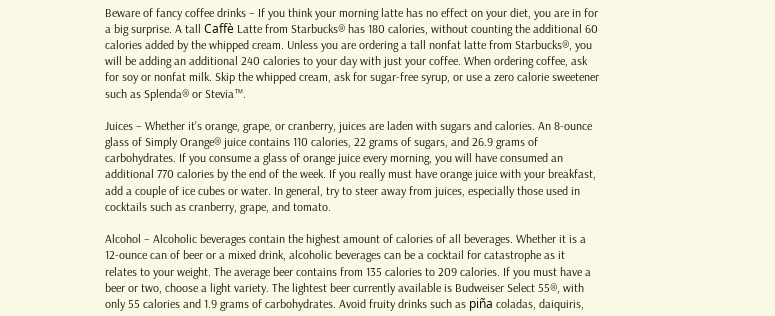Beware of fancy coffee drinks – If you think your morning latte has no effect on your diet, you are in for a big surprise. A tall Caffè Latte from Starbucks® has 180 calories, without counting the additional 60 calories added by the whipped cream. Unless you are ordering a tall nonfat latte from Starbucks®, you will be adding an additional 240 calories to your day with just your coffee. When ordering coffee, ask for soy or nonfat milk. Skip the whipped cream, ask for sugar-free syrup, or use a zero calorie sweetener such as Splenda® or Stevia™.

Juices – Whether it’s orange, grape, or cranberry, juices are laden with sugars and calories. An 8-ounce glass of Simply Orange® juice contains 110 calories, 22 grams of sugars, and 26.9 grams of carbohydrates. If you consume a glass of orange juice every morning, you will have consumed an additional 770 calories by the end of the week. If you really must have orange juice with your breakfast, add a couple of ice cubes or water. In general, try to steer away from juices, especially those used in cocktails such as cranberry, grape, and tomato.

Alcohol – Alcoholic beverages contain the highest amount of calories of all beverages. Whether it is a 12-ounce can of beer or a mixed drink, alcoholic beverages can be a cocktail for catastrophe as it relates to your weight. The average beer contains from 135 calories to 209 calories. If you must have a beer or two, choose a light variety. The lightest beer currently available is Budweiser Select 55®, with only 55 calories and 1.9 grams of carbohydrates. Avoid fruity drinks such as piña coladas, daiquiris,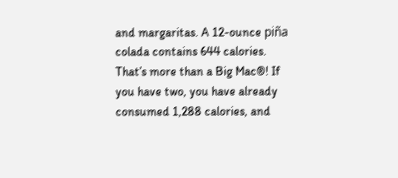and margaritas. A 12-ounce piña colada contains 644 calories. That’s more than a Big Mac®! If you have two, you have already consumed 1,288 calories, and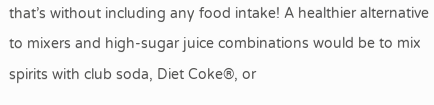that’s without including any food intake! A healthier alternative to mixers and high-sugar juice combinations would be to mix spirits with club soda, Diet Coke®, or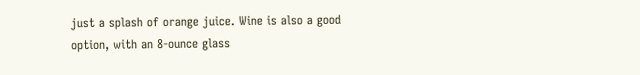just a splash of orange juice. Wine is also a good option, with an 8-ounce glass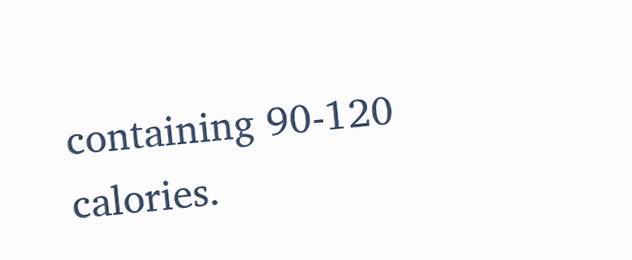containing 90-120 calories.